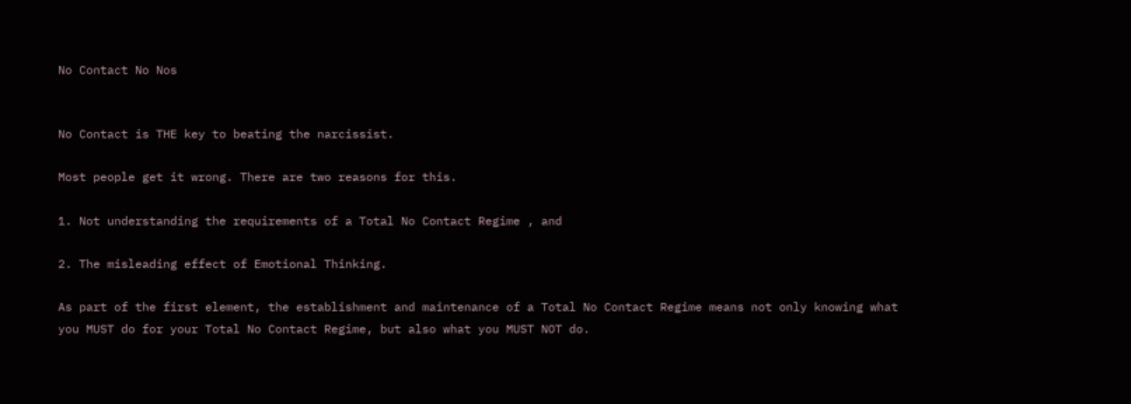No Contact No Nos


No Contact is THE key to beating the narcissist.

Most people get it wrong. There are two reasons for this.

1. Not understanding the requirements of a Total No Contact Regime , and

2. The misleading effect of Emotional Thinking.

As part of the first element, the establishment and maintenance of a Total No Contact Regime means not only knowing what you MUST do for your Total No Contact Regime, but also what you MUST NOT do.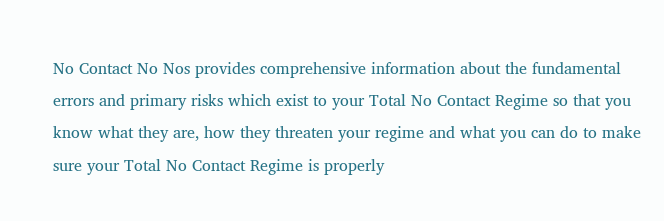No Contact No Nos provides comprehensive information about the fundamental errors and primary risks which exist to your Total No Contact Regime so that you know what they are, how they threaten your regime and what you can do to make sure your Total No Contact Regime is properly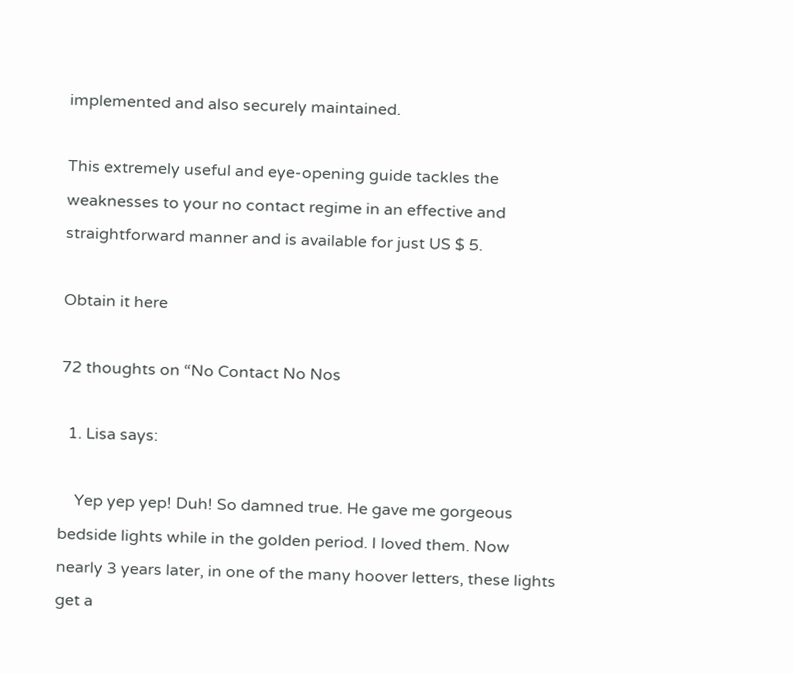implemented and also securely maintained.

This extremely useful and eye-opening guide tackles the weaknesses to your no contact regime in an effective and straightforward manner and is available for just US $ 5.

Obtain it here

72 thoughts on “No Contact No Nos

  1. Lisa says:

    Yep yep yep! Duh! So damned true. He gave me gorgeous bedside lights while in the golden period. I loved them. Now nearly 3 years later, in one of the many hoover letters, these lights get a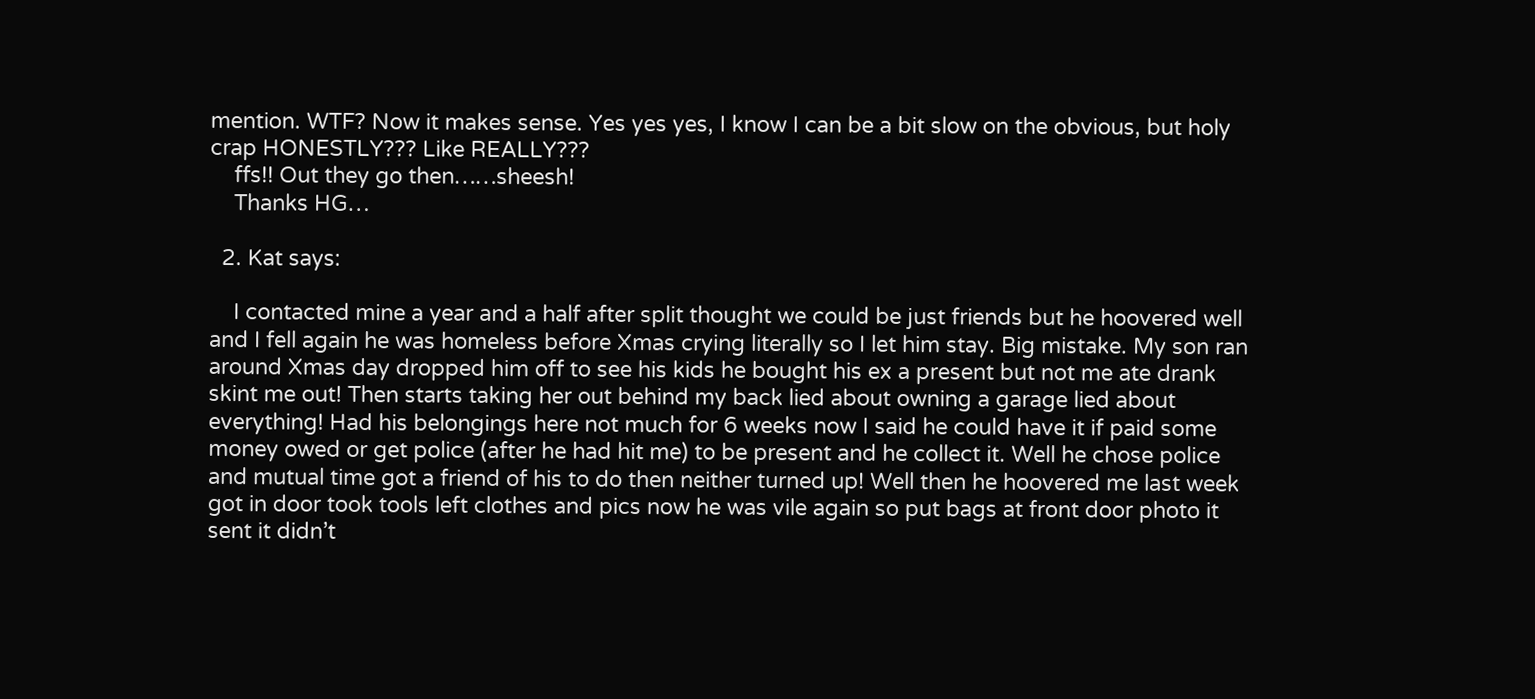mention. WTF? Now it makes sense. Yes yes yes, I know I can be a bit slow on the obvious, but holy crap HONESTLY??? Like REALLY???
    ffs!! Out they go then……sheesh!
    Thanks HG…

  2. Kat says:

    I contacted mine a year and a half after split thought we could be just friends but he hoovered well and I fell again he was homeless before Xmas crying literally so I let him stay. Big mistake. My son ran around Xmas day dropped him off to see his kids he bought his ex a present but not me ate drank skint me out! Then starts taking her out behind my back lied about owning a garage lied about everything! Had his belongings here not much for 6 weeks now I said he could have it if paid some money owed or get police (after he had hit me) to be present and he collect it. Well he chose police and mutual time got a friend of his to do then neither turned up! Well then he hoovered me last week got in door took tools left clothes and pics now he was vile again so put bags at front door photo it sent it didn’t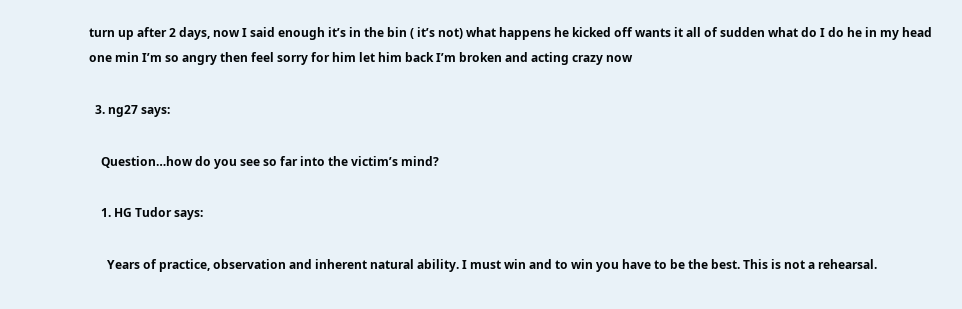turn up after 2 days, now I said enough it’s in the bin ( it’s not) what happens he kicked off wants it all of sudden what do I do he in my head one min I’m so angry then feel sorry for him let him back I’m broken and acting crazy now

  3. ng27 says:

    Question…how do you see so far into the victim’s mind?

    1. HG Tudor says:

      Years of practice, observation and inherent natural ability. I must win and to win you have to be the best. This is not a rehearsal.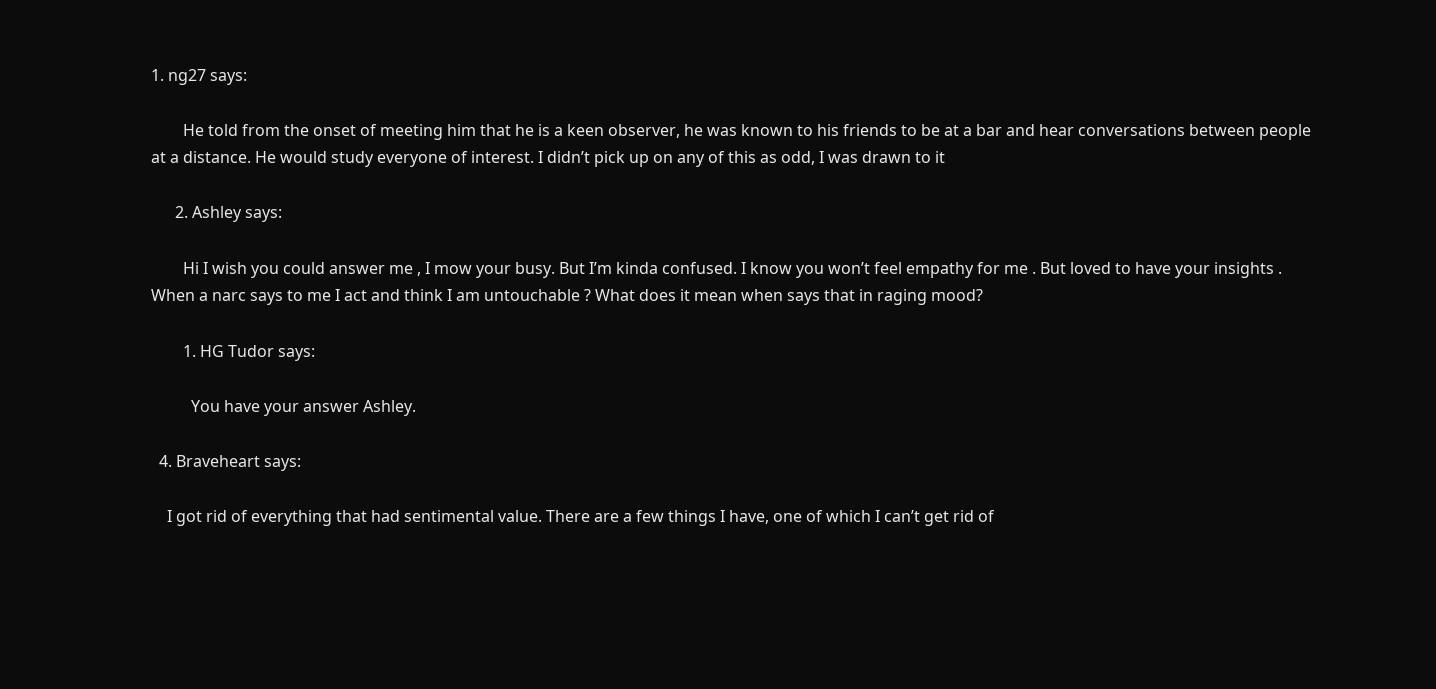1. ng27 says:

        He told from the onset of meeting him that he is a keen observer, he was known to his friends to be at a bar and hear conversations between people at a distance. He would study everyone of interest. I didn’t pick up on any of this as odd, I was drawn to it

      2. Ashley says:

        Hi I wish you could answer me , I mow your busy. But I’m kinda confused. I know you won’t feel empathy for me . But loved to have your insights . When a narc says to me I act and think I am untouchable ? What does it mean when says that in raging mood?

        1. HG Tudor says:

          You have your answer Ashley.

  4. Braveheart says:

    I got rid of everything that had sentimental value. There are a few things I have, one of which I can’t get rid of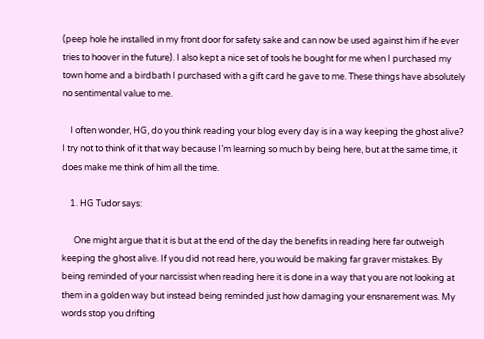(peep hole he installed in my front door for safety sake and can now be used against him if he ever tries to hoover in the future). I also kept a nice set of tools he bought for me when I purchased my town home and a birdbath I purchased with a gift card he gave to me. These things have absolutely no sentimental value to me.

    I often wonder, HG, do you think reading your blog every day is in a way keeping the ghost alive? I try not to think of it that way because I’m learning so much by being here, but at the same time, it does make me think of him all the time.

    1. HG Tudor says:

      One might argue that it is but at the end of the day the benefits in reading here far outweigh keeping the ghost alive. If you did not read here, you would be making far graver mistakes. By being reminded of your narcissist when reading here it is done in a way that you are not looking at them in a golden way but instead being reminded just how damaging your ensnarement was. My words stop you drifting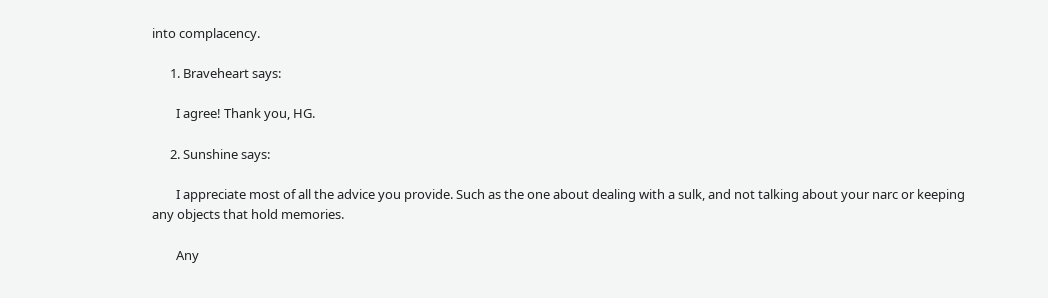into complacency.

      1. Braveheart says:

        I agree! Thank you, HG.

      2. Sunshine says:

        I appreciate most of all the advice you provide. Such as the one about dealing with a sulk, and not talking about your narc or keeping any objects that hold memories.

        Any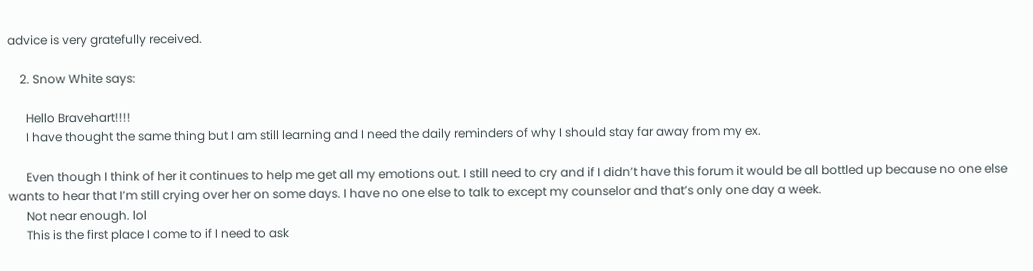advice is very gratefully received.

    2. Snow White says:

      Hello Bravehart!!!!
      I have thought the same thing but I am still learning and I need the daily reminders of why I should stay far away from my ex.

      Even though I think of her it continues to help me get all my emotions out. I still need to cry and if I didn’t have this forum it would be all bottled up because no one else wants to hear that I’m still crying over her on some days. I have no one else to talk to except my counselor and that’s only one day a week.
      Not near enough. lol
      This is the first place I come to if I need to ask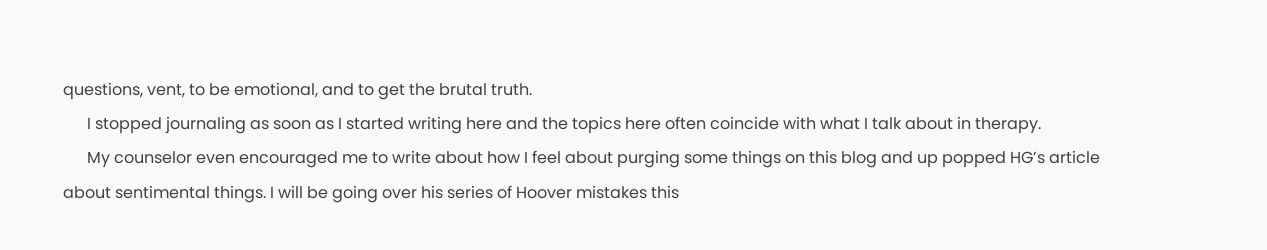questions, vent, to be emotional, and to get the brutal truth.
      I stopped journaling as soon as I started writing here and the topics here often coincide with what I talk about in therapy.
      My counselor even encouraged me to write about how I feel about purging some things on this blog and up popped HG’s article about sentimental things. I will be going over his series of Hoover mistakes this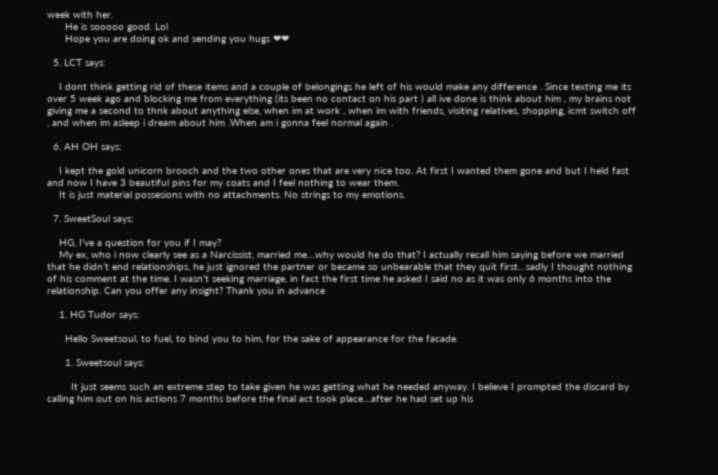week with her.
      He is sooooo good. Lol
      Hope you are doing ok and sending you hugs ❤❤

  5. LCT says:

    I dont think getting rid of these items and a couple of belongings he left of his would make any difference . Since texting me its over 5 week ago and blocking me from everything (its been no contact on his part ) all ive done is think about him , my brains not giving me a second to thnk about anything else, when im at work , when im with friends, visiting relatives, shopping, icmt switch off , and when im asleep i dream about him .When am i gonna feel normal again .

  6. AH OH says:

    I kept the gold unicorn brooch and the two other ones that are very nice too. At first I wanted them gone and but I held fast and now I have 3 beautiful pins for my coats and I feel nothing to wear them.
    It is just material possesions with no attachments. No strings to my emotions.

  7. SweetSoul says:

    HG, I’ve a question for you if I may?
    My ex, who i now clearly see as a Narcissist, married me…why would he do that? I actually recall him saying before we married that he didn’t end relationships, he just ignored the partner or became so unbearable that they quit first…sadly I thought nothing of his comment at the time. I wasn’t seeking marriage, in fact the first time he asked I said no as it was only 6 months into the relationship. Can you offer any insight? Thank you in advance

    1. HG Tudor says:

      Hello Sweetsoul, to fuel, to bind you to him, for the sake of appearance for the facade.

      1. Sweetsoul says:

        It just seems such an extreme step to take given he was getting what he needed anyway. I believe I prompted the discard by calling him out on his actions 7 months before the final act took place…after he had set up his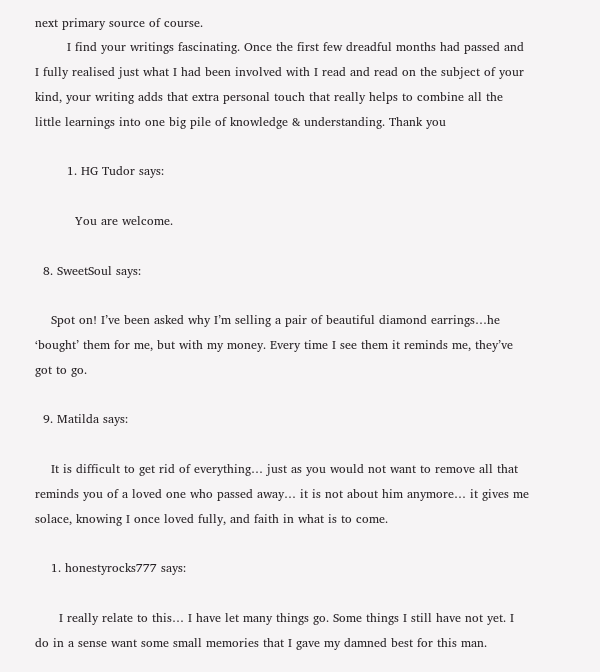next primary source of course.
        I find your writings fascinating. Once the first few dreadful months had passed and I fully realised just what I had been involved with I read and read on the subject of your kind, your writing adds that extra personal touch that really helps to combine all the little learnings into one big pile of knowledge & understanding. Thank you

        1. HG Tudor says:

          You are welcome.

  8. SweetSoul says:

    Spot on! I’ve been asked why I’m selling a pair of beautiful diamond earrings…he ‘bought’ them for me, but with my money. Every time I see them it reminds me, they’ve got to go.

  9. Matilda says:

    It is difficult to get rid of everything… just as you would not want to remove all that reminds you of a loved one who passed away… it is not about him anymore… it gives me solace, knowing I once loved fully, and faith in what is to come.

    1. honestyrocks777 says:

      I really relate to this… I have let many things go. Some things I still have not yet. I do in a sense want some small memories that I gave my damned best for this man.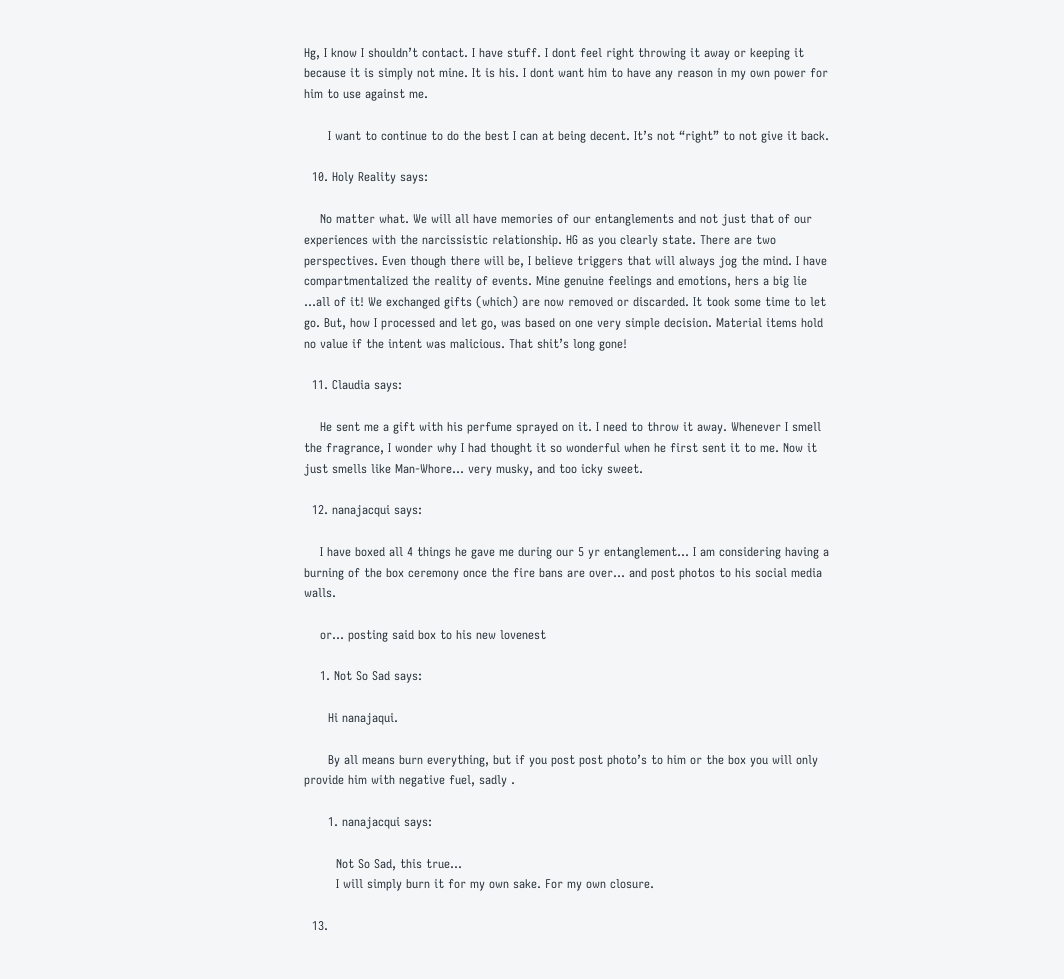Hg, I know I shouldn’t contact. I have stuff. I dont feel right throwing it away or keeping it because it is simply not mine. It is his. I dont want him to have any reason in my own power for him to use against me.

      I want to continue to do the best I can at being decent. It’s not “right” to not give it back.

  10. Holy Reality says:

    No matter what. We will all have memories of our entanglements and not just that of our experiences with the narcissistic relationship. HG as you clearly state. There are two perspectives. Even though there will be, I believe triggers that will always jog the mind. I have compartmentalized the reality of events. Mine genuine feelings and emotions, hers a big lie …all of it! We exchanged gifts (which) are now removed or discarded. It took some time to let go. But, how I processed and let go, was based on one very simple decision. Material items hold no value if the intent was malicious. That shit’s long gone!

  11. Claudia says:

    He sent me a gift with his perfume sprayed on it. I need to throw it away. Whenever I smell the fragrance, I wonder why I had thought it so wonderful when he first sent it to me. Now it just smells like Man-Whore… very musky, and too icky sweet.

  12. nanajacqui says:

    I have boxed all 4 things he gave me during our 5 yr entanglement… I am considering having a burning of the box ceremony once the fire bans are over… and post photos to his social media walls.

    or… posting said box to his new lovenest

    1. Not So Sad says:

      Hi nanajaqui.

      By all means burn everything, but if you post post photo’s to him or the box you will only provide him with negative fuel, sadly .

      1. nanajacqui says:

        Not So Sad, this true…
        I will simply burn it for my own sake. For my own closure.

  13.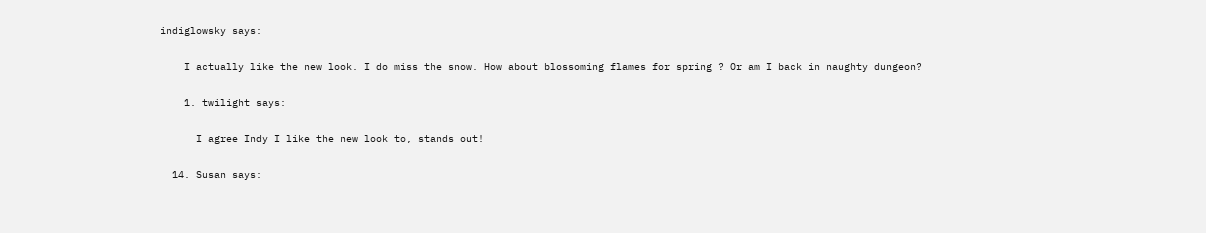indiglowsky says:

    I actually like the new look. I do miss the snow. How about blossoming flames for spring ? Or am I back in naughty dungeon?

    1. twilight says:

      I agree Indy I like the new look to, stands out!

  14. Susan says: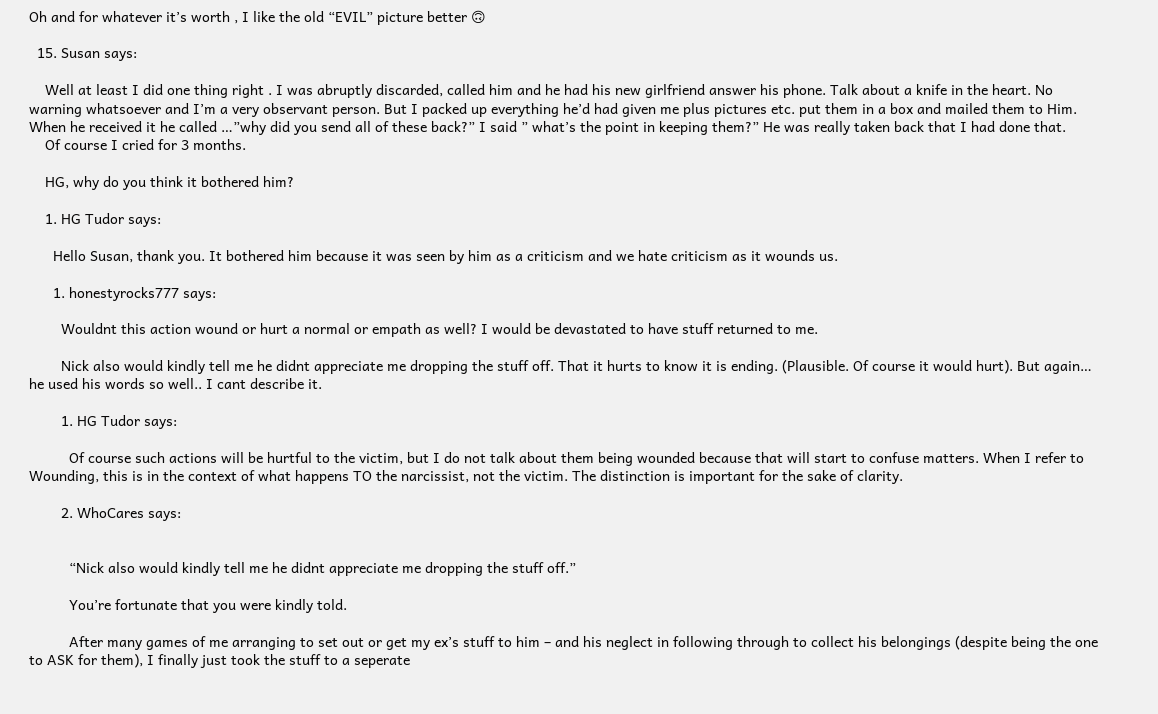Oh and for whatever it’s worth , I like the old “EVIL” picture better 🙃

  15. Susan says:

    Well at least I did one thing right . I was abruptly discarded, called him and he had his new girlfriend answer his phone. Talk about a knife in the heart. No warning whatsoever and I’m a very observant person. But I packed up everything he’d had given me plus pictures etc. put them in a box and mailed them to Him. When he received it he called …”why did you send all of these back?” I said ” what’s the point in keeping them?” He was really taken back that I had done that.
    Of course I cried for 3 months.

    HG, why do you think it bothered him?

    1. HG Tudor says:

      Hello Susan, thank you. It bothered him because it was seen by him as a criticism and we hate criticism as it wounds us.

      1. honestyrocks777 says:

        Wouldnt this action wound or hurt a normal or empath as well? I would be devastated to have stuff returned to me.

        Nick also would kindly tell me he didnt appreciate me dropping the stuff off. That it hurts to know it is ending. (Plausible. Of course it would hurt). But again… he used his words so well.. I cant describe it.

        1. HG Tudor says:

          Of course such actions will be hurtful to the victim, but I do not talk about them being wounded because that will start to confuse matters. When I refer to Wounding, this is in the context of what happens TO the narcissist, not the victim. The distinction is important for the sake of clarity.

        2. WhoCares says:


          “Nick also would kindly tell me he didnt appreciate me dropping the stuff off.”

          You’re fortunate that you were kindly told.

          After many games of me arranging to set out or get my ex’s stuff to him – and his neglect in following through to collect his belongings (despite being the one to ASK for them), I finally just took the stuff to a seperate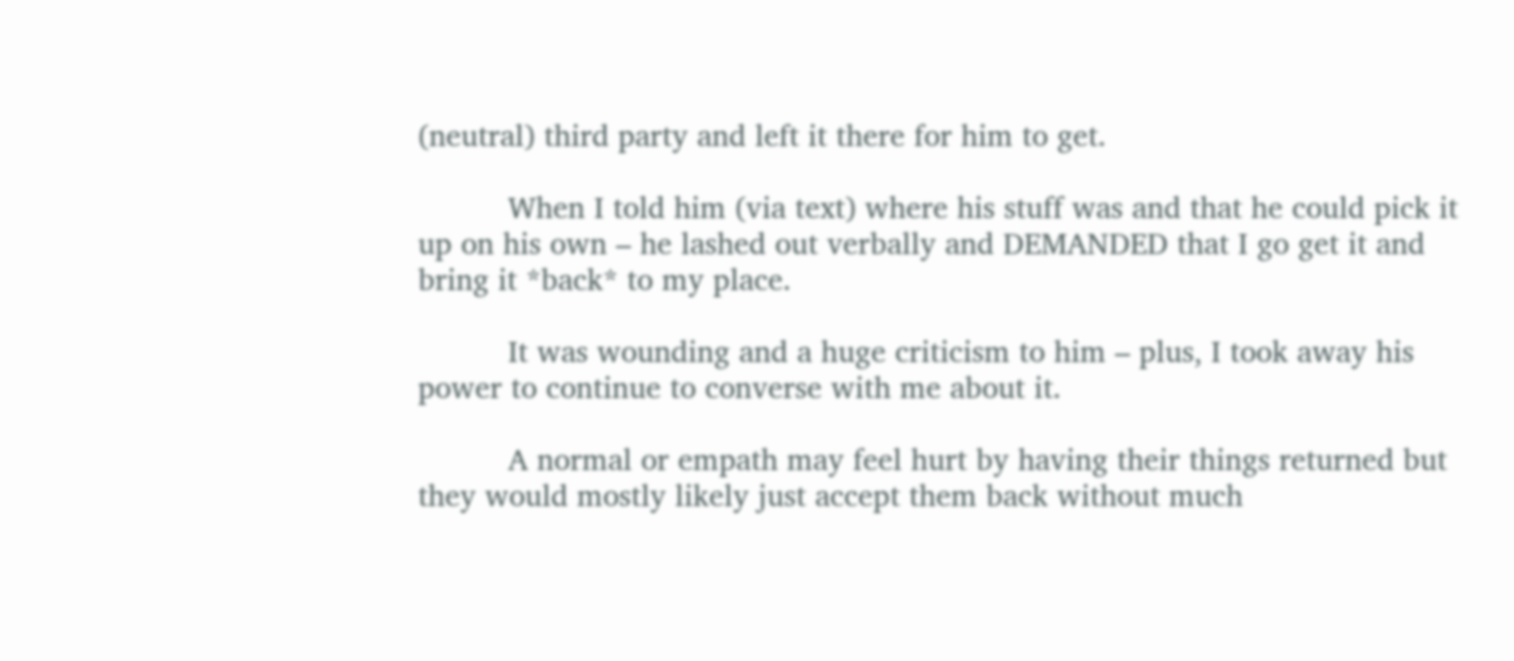(neutral) third party and left it there for him to get.

          When I told him (via text) where his stuff was and that he could pick it up on his own – he lashed out verbally and DEMANDED that I go get it and bring it *back* to my place.

          It was wounding and a huge criticism to him – plus, I took away his power to continue to converse with me about it.

          A normal or empath may feel hurt by having their things returned but they would mostly likely just accept them back without much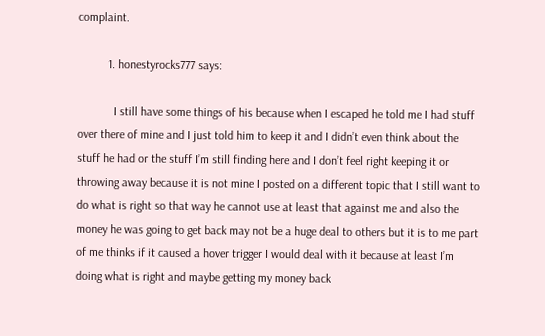complaint.

          1. honestyrocks777 says:

            I still have some things of his because when I escaped he told me I had stuff over there of mine and I just told him to keep it and I didn’t even think about the stuff he had or the stuff I’m still finding here and I don’t feel right keeping it or throwing away because it is not mine I posted on a different topic that I still want to do what is right so that way he cannot use at least that against me and also the money he was going to get back may not be a huge deal to others but it is to me part of me thinks if it caused a hover trigger I would deal with it because at least I’m doing what is right and maybe getting my money back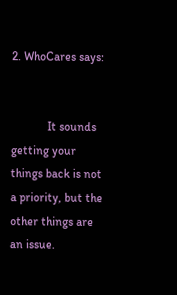2. WhoCares says:


            It sounds getting your things back is not a priority, but the other things are an issue.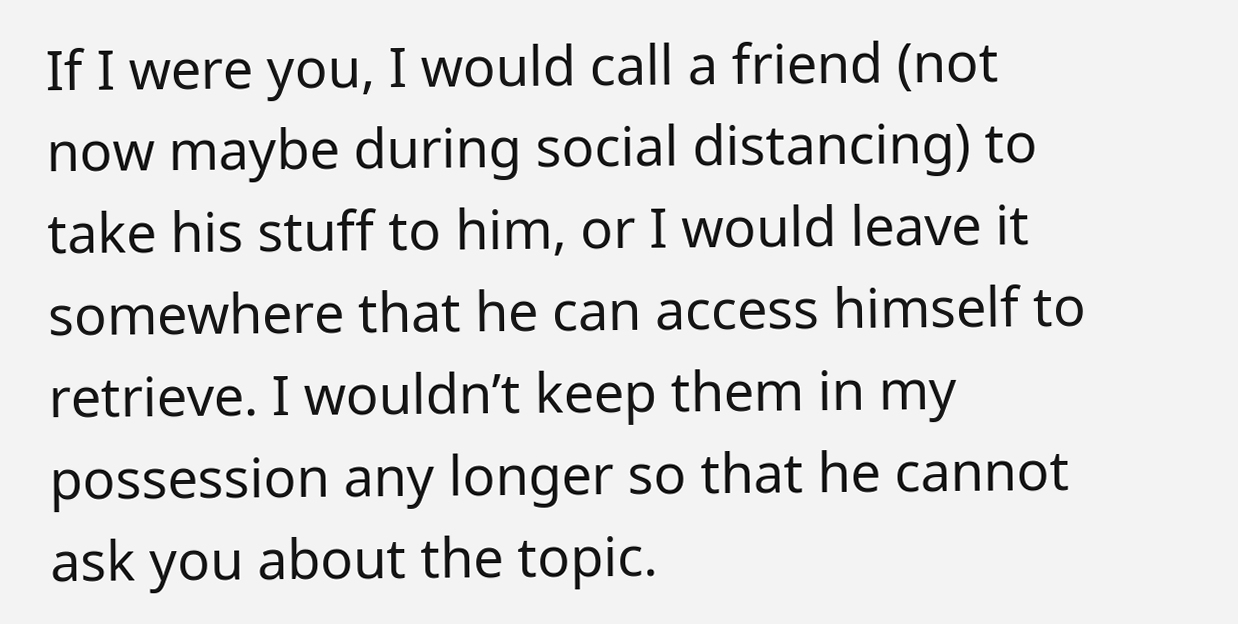If I were you, I would call a friend (not now maybe during social distancing) to take his stuff to him, or I would leave it somewhere that he can access himself to retrieve. I wouldn’t keep them in my possession any longer so that he cannot ask you about the topic.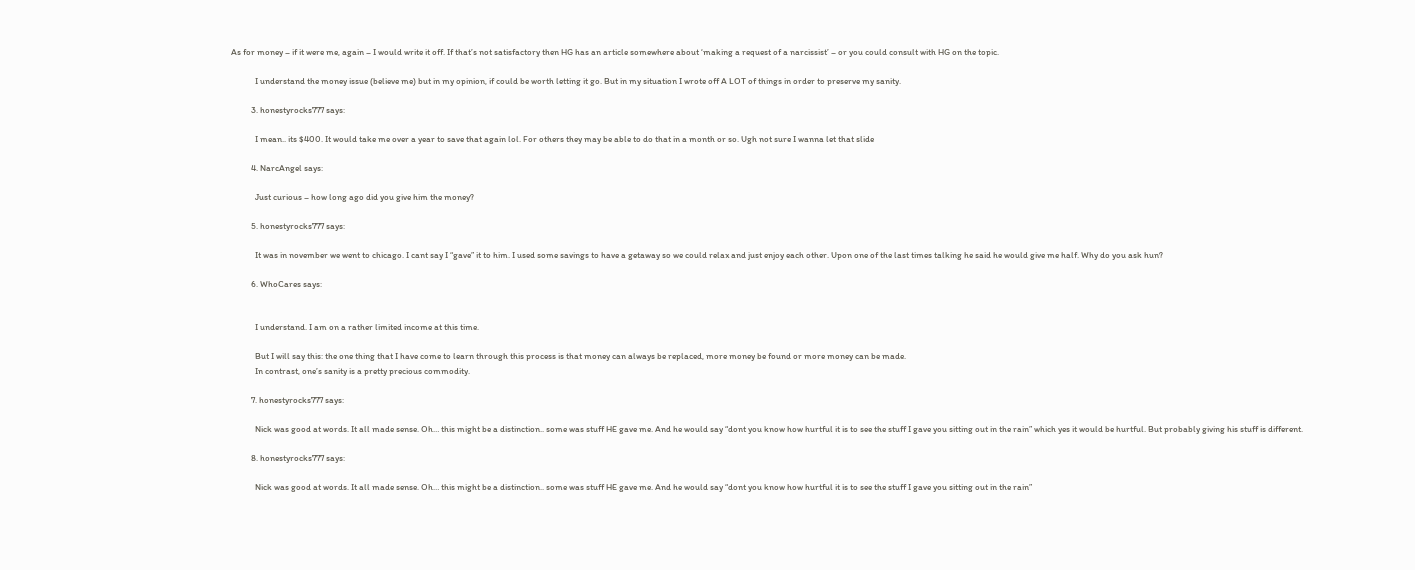As for money – if it were me, again – I would write it off. If that’s not satisfactory then HG has an article somewhere about ‘making a request of a narcissist’ – or you could consult with HG on the topic.

            I understand the money issue (believe me) but in my opinion, if could be worth letting it go. But in my situation I wrote off A LOT of things in order to preserve my sanity.

          3. honestyrocks777 says:

            I mean.. its $400. It would take me over a year to save that again lol. For others they may be able to do that in a month or so. Ugh not sure I wanna let that slide

          4. NarcAngel says:

            Just curious – how long ago did you give him the money?

          5. honestyrocks777 says:

            It was in november we went to chicago. I cant say I “gave” it to him. I used some savings to have a getaway so we could relax and just enjoy each other. Upon one of the last times talking he said he would give me half. Why do you ask hun?

          6. WhoCares says:


            I understand. I am on a rather limited income at this time.

            But I will say this: the one thing that I have come to learn through this process is that money can always be replaced, more money be found or more money can be made.
            In contrast, one’s sanity is a pretty precious commodity.

          7. honestyrocks777 says:

            Nick was good at words. It all made sense. Oh… this might be a distinction.. some was stuff HE gave me. And he would say “dont you know how hurtful it is to see the stuff I gave you sitting out in the rain” which yes it would be hurtful. But probably giving his stuff is different.

          8. honestyrocks777 says:

            Nick was good at words. It all made sense. Oh… this might be a distinction.. some was stuff HE gave me. And he would say “dont you know how hurtful it is to see the stuff I gave you sitting out in the rain”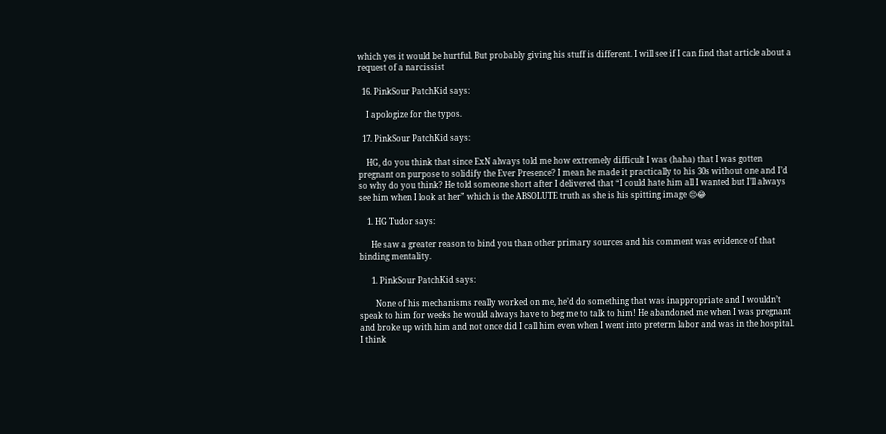which yes it would be hurtful. But probably giving his stuff is different. I will see if I can find that article about a request of a narcissist

  16. PinkSour PatchKid says:

    I apologize for the typos.

  17. PinkSour PatchKid says:

    HG, do you think that since ExN always told me how extremely difficult I was (haha) that I was gotten pregnant on purpose to solidify the Ever Presence? I mean he made it practically to his 30s without one and I’d so why do you think? He told someone short after I delivered that “I could hate him all I wanted but I’ll always see him when I look at her” which is the ABSOLUTE truth as she is his spitting image 😔😂

    1. HG Tudor says:

      He saw a greater reason to bind you than other primary sources and his comment was evidence of that binding mentality.

      1. PinkSour PatchKid says:

        None of his mechanisms really worked on me, he’d do something that was inappropriate and I wouldn’t speak to him for weeks he would always have to beg me to talk to him! He abandoned me when I was pregnant and broke up with him and not once did I call him even when I went into preterm labor and was in the hospital. I think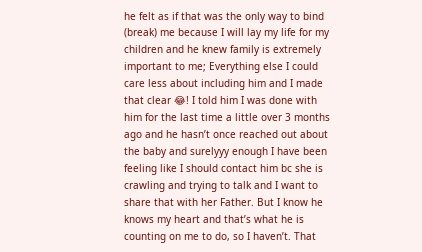he felt as if that was the only way to bind (break) me because I will lay my life for my children and he knew family is extremely important to me; Everything else I could care less about including him and I made that clear 😂! I told him I was done with him for the last time a little over 3 months ago and he hasn’t once reached out about the baby and surelyyy enough I have been feeling like I should contact him bc she is crawling and trying to talk and I want to share that with her Father. But I know he knows my heart and that’s what he is counting on me to do, so I haven’t. That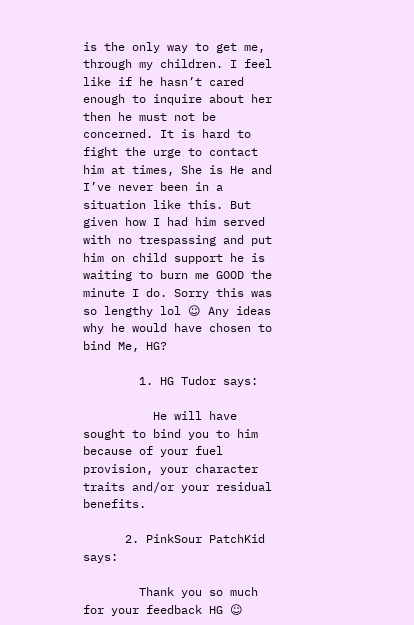is the only way to get me, through my children. I feel like if he hasn’t cared enough to inquire about her then he must not be concerned. It is hard to fight the urge to contact him at times, She is He and I’ve never been in a situation like this. But given how I had him served with no trespassing and put him on child support he is waiting to burn me GOOD the minute I do. Sorry this was so lengthy lol ☺ Any ideas why he would have chosen to bind Me, HG?

        1. HG Tudor says:

          He will have sought to bind you to him because of your fuel provision, your character traits and/or your residual benefits.

      2. PinkSour PatchKid says:

        Thank you so much for your feedback HG ☺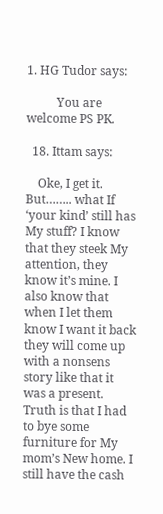1. HG Tudor says:

          You are welcome PS PK.

  18. Ittam says:

    Oke, I get it. But…….. what If ‘your kind’ still has My stuff? I know that they steek My attention, they know it’s mine. I also know that when I let them know I want it back they will come up with a nonsens story like that it was a present. Truth is that I had to bye some furniture for My mom’s New home. I still have the cash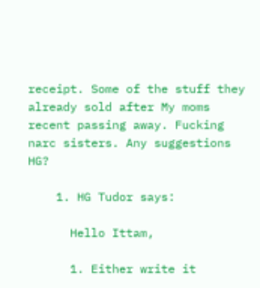receipt. Some of the stuff they already sold after My moms recent passing away. Fucking narc sisters. Any suggestions HG?

    1. HG Tudor says:

      Hello Ittam,

      1. Either write it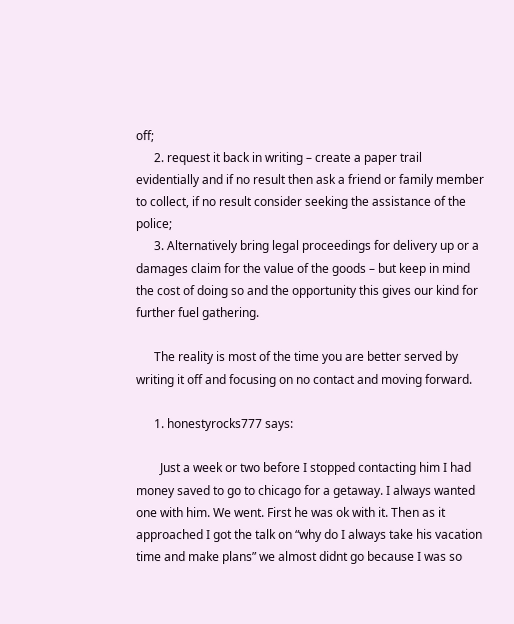off;
      2. request it back in writing – create a paper trail evidentially and if no result then ask a friend or family member to collect, if no result consider seeking the assistance of the police;
      3. Alternatively bring legal proceedings for delivery up or a damages claim for the value of the goods – but keep in mind the cost of doing so and the opportunity this gives our kind for further fuel gathering.

      The reality is most of the time you are better served by writing it off and focusing on no contact and moving forward.

      1. honestyrocks777 says:

        Just a week or two before I stopped contacting him I had money saved to go to chicago for a getaway. I always wanted one with him. We went. First he was ok with it. Then as it approached I got the talk on “why do I always take his vacation time and make plans” we almost didnt go because I was so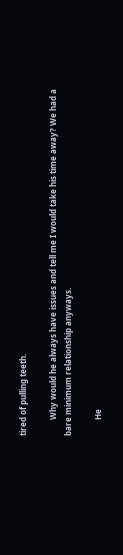tired of pulling teeth.

        Why would he always have issues and tell me I would take his time away? We had a bare minimum relationship anyways.

        He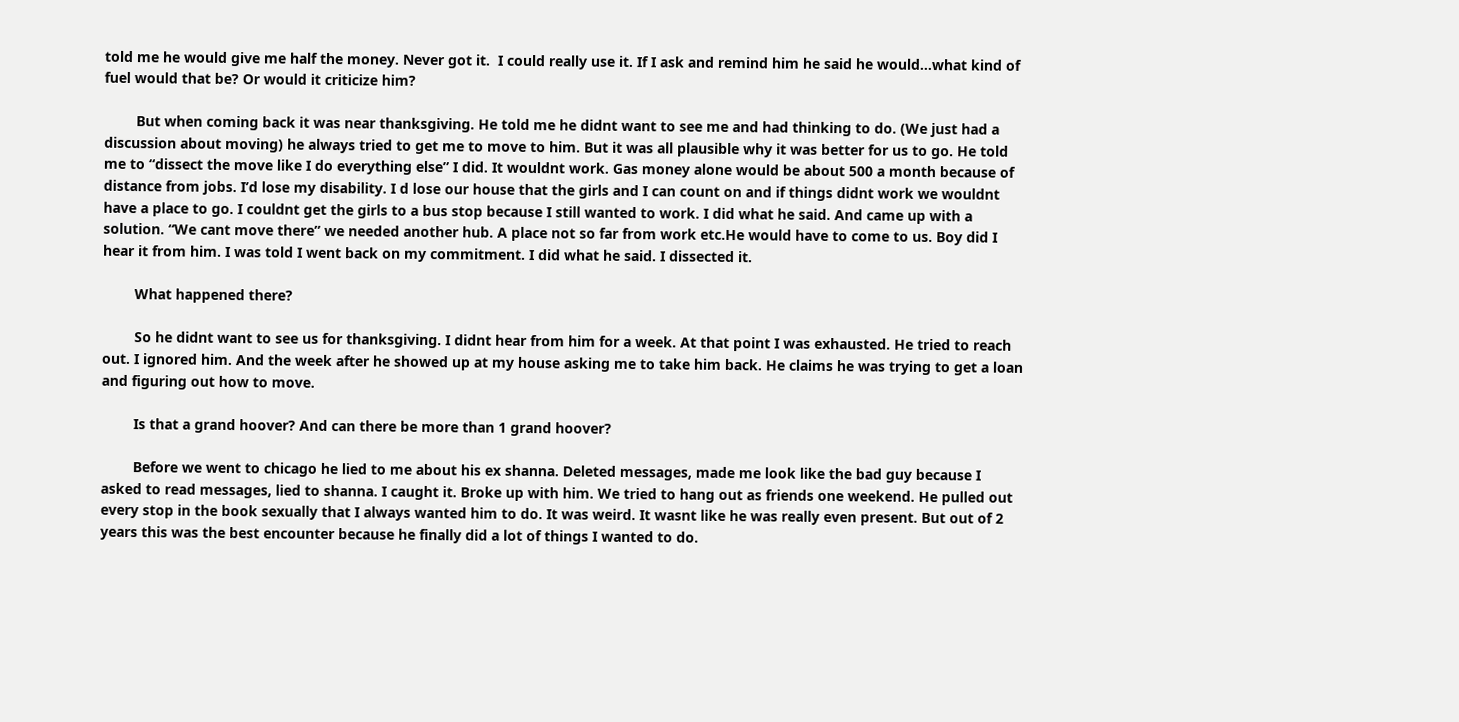told me he would give me half the money. Never got it.  I could really use it. If I ask and remind him he said he would…what kind of fuel would that be? Or would it criticize him?

        But when coming back it was near thanksgiving. He told me he didnt want to see me and had thinking to do. (We just had a discussion about moving) he always tried to get me to move to him. But it was all plausible why it was better for us to go. He told me to “dissect the move like I do everything else” I did. It wouldnt work. Gas money alone would be about 500 a month because of distance from jobs. I’d lose my disability. I d lose our house that the girls and I can count on and if things didnt work we wouldnt have a place to go. I couldnt get the girls to a bus stop because I still wanted to work. I did what he said. And came up with a solution. “We cant move there” we needed another hub. A place not so far from work etc.He would have to come to us. Boy did I hear it from him. I was told I went back on my commitment. I did what he said. I dissected it.

        What happened there?

        So he didnt want to see us for thanksgiving. I didnt hear from him for a week. At that point I was exhausted. He tried to reach out. I ignored him. And the week after he showed up at my house asking me to take him back. He claims he was trying to get a loan and figuring out how to move.

        Is that a grand hoover? And can there be more than 1 grand hoover?

        Before we went to chicago he lied to me about his ex shanna. Deleted messages, made me look like the bad guy because I asked to read messages, lied to shanna. I caught it. Broke up with him. We tried to hang out as friends one weekend. He pulled out every stop in the book sexually that I always wanted him to do. It was weird. It wasnt like he was really even present. But out of 2 years this was the best encounter because he finally did a lot of things I wanted to do.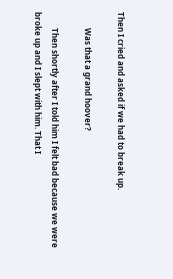Then I cried and asked if we had to break up.

        Was that a grand hoover?

        Then shortly after I told him I felt bad because we were broke up and I slept with him. That I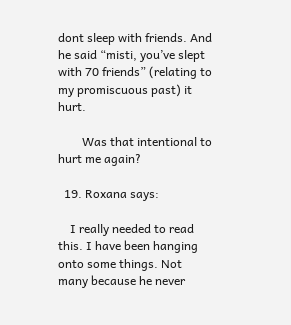dont sleep with friends. And he said “misti, you’ve slept with 70 friends” (relating to my promiscuous past) it hurt.

        Was that intentional to hurt me again?

  19. Roxana says:

    I really needed to read this. I have been hanging onto some things. Not many because he never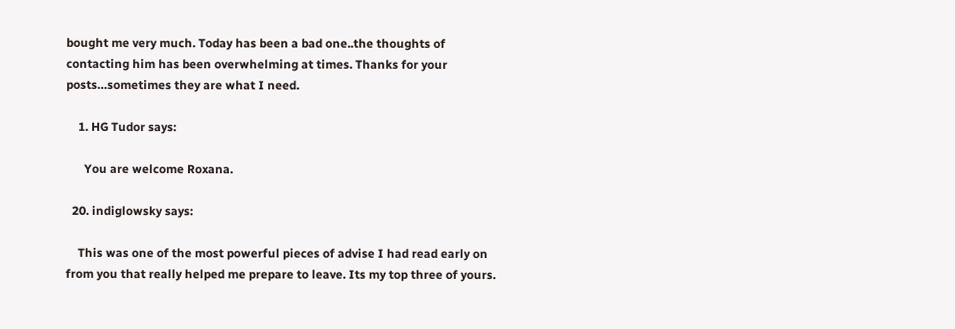bought me very much. Today has been a bad one..the thoughts of contacting him has been overwhelming at times. Thanks for your posts…sometimes they are what I need.

    1. HG Tudor says:

      You are welcome Roxana.

  20. indiglowsky says:

    This was one of the most powerful pieces of advise I had read early on from you that really helped me prepare to leave. Its my top three of yours.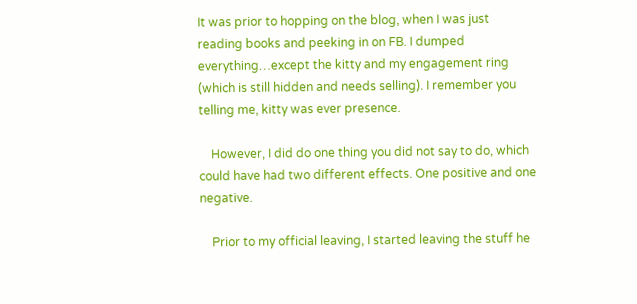It was prior to hopping on the blog, when I was just reading books and peeking in on FB. I dumped everything…except the kitty and my engagement ring (which is still hidden and needs selling). I remember you telling me, kitty was ever presence.

    However, I did do one thing you did not say to do, which could have had two different effects. One positive and one negative.

    Prior to my official leaving, I started leaving the stuff he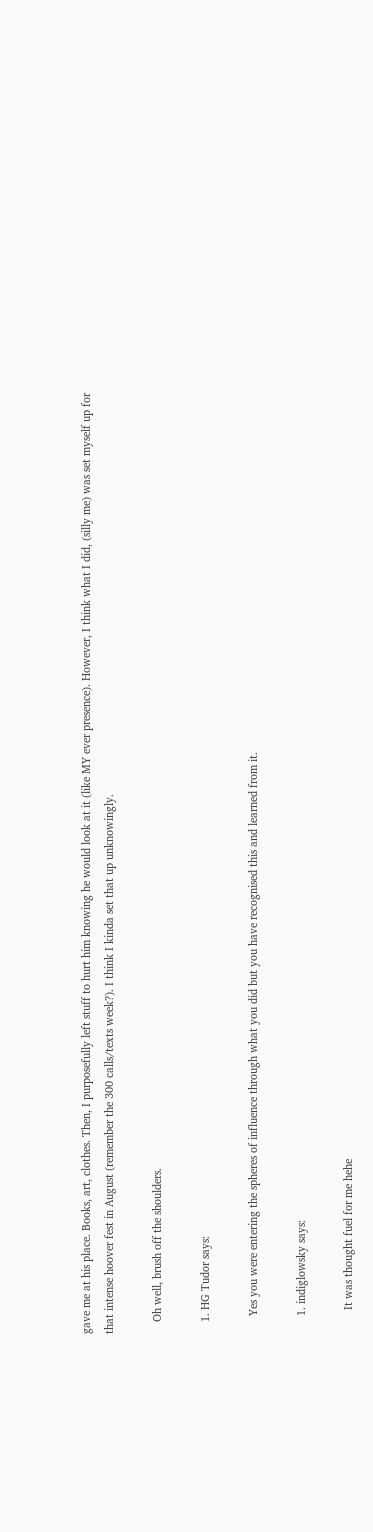gave me at his place. Books, art, clothes. Then, I purposefully left stuff to hurt him knowing he would look at it (like MY ever presence). However, I think what I did, (silly me) was set myself up for that intense hoover fest in August (remember the 300 calls/texts week?). I think I kinda set that up unknowingly.

    Oh well, brush off the shoulders.

    1. HG Tudor says:

      Yes you were entering the spheres of influence through what you did but you have recognised this and learned from it.

      1. indiglowsky says:

        It was thought fuel for me hehe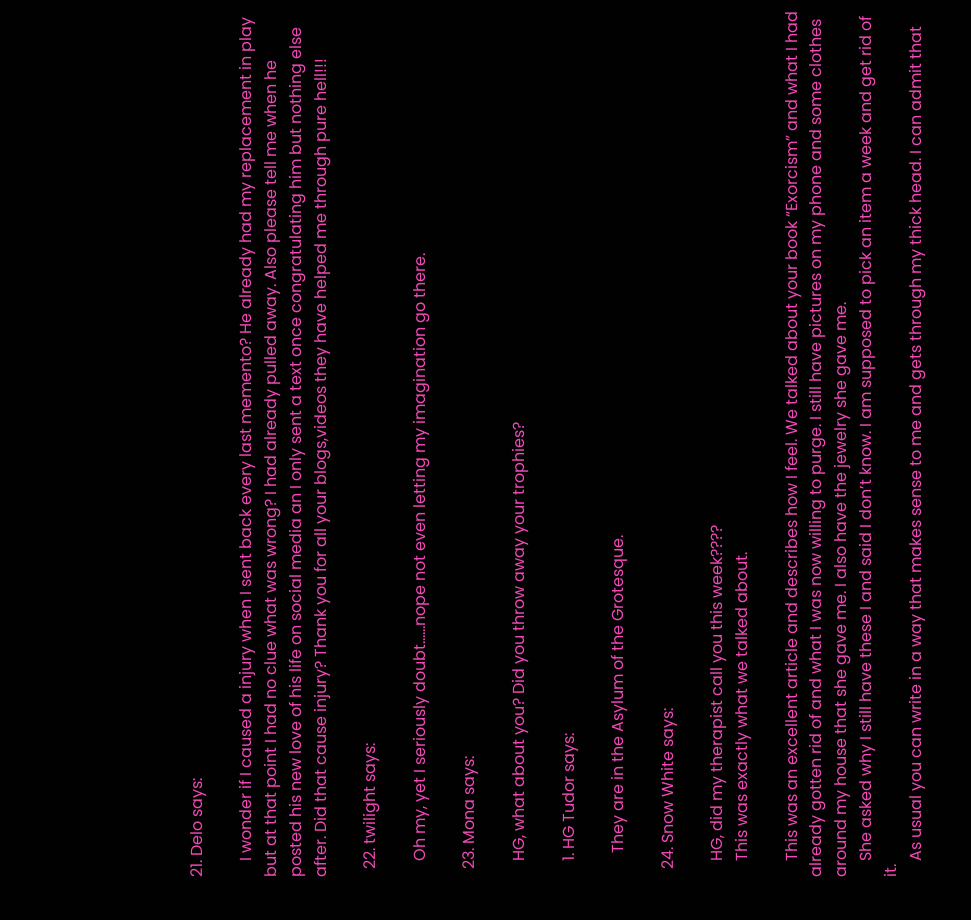21. Delo says:

    I wonder if I caused a injury when I sent back every last memento? He already had my replacement in play but at that point I had no clue what was wrong? I had already pulled away. Also please tell me when he posted his new love of his life on social media an I only sent a text once congratulating him but nothing else after. Did that cause injury? Thank you for all your blogs,videos they have helped me through pure hell!!!

  22. twilight says:

    Oh my, yet I seriously doubt……nope not even letting my imagination go there.

  23. Mona says:

    HG, what about you? Did you throw away your trophies?

    1. HG Tudor says:

      They are in the Asylum of the Grotesque.

  24. Snow White says:

    HG, did my therapist call you this week????
    This was exactly what we talked about.

    This was an excellent article and describes how I feel. We talked about your book “Exorcism” and what I had already gotten rid of and what I was now willing to purge. I still have pictures on my phone and some clothes around my house that she gave me. I also have the jewelry she gave me.
    She asked why I still have these I and said I don’t know. I am supposed to pick an item a week and get rid of it.
    As usual you can write in a way that makes sense to me and gets through my thick head. I can admit that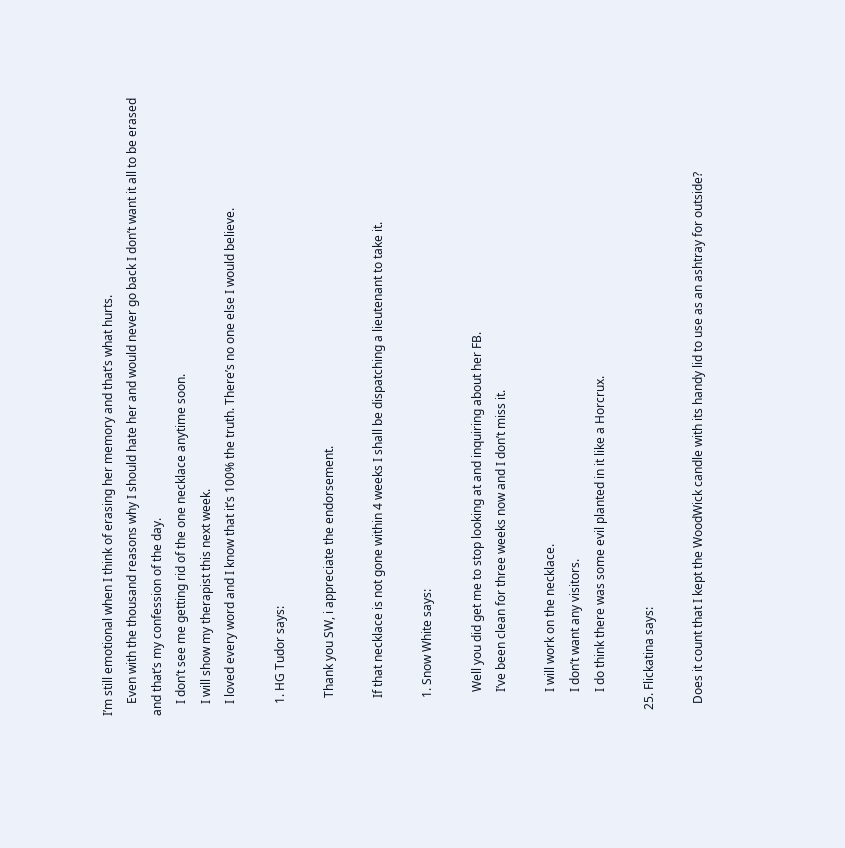I’m still emotional when I think of erasing her memory and that’s what hurts.
    Even with the thousand reasons why I should hate her and would never go back I don’t want it all to be erased and that’s my confession of the day.
    I don’t see me getting rid of the one necklace anytime soon.
    I will show my therapist this next week.
    I loved every word and I know that it’s 100% the truth. There’s no one else I would believe.

    1. HG Tudor says:

      Thank you SW, i appreciate the endorsement.

      If that necklace is not gone within 4 weeks I shall be dispatching a lieutenant to take it.

      1. Snow White says:

        Well you did get me to stop looking at and inquiring about her FB.
        I’ve been clean for three weeks now and I don’t miss it.

        I will work on the necklace.
        I don’t want any visitors.
        I do think there was some evil planted in it like a Horcrux.

  25. Flickatina says:

    Does it count that I kept the WoodWick candle with its handy lid to use as an ashtray for outside?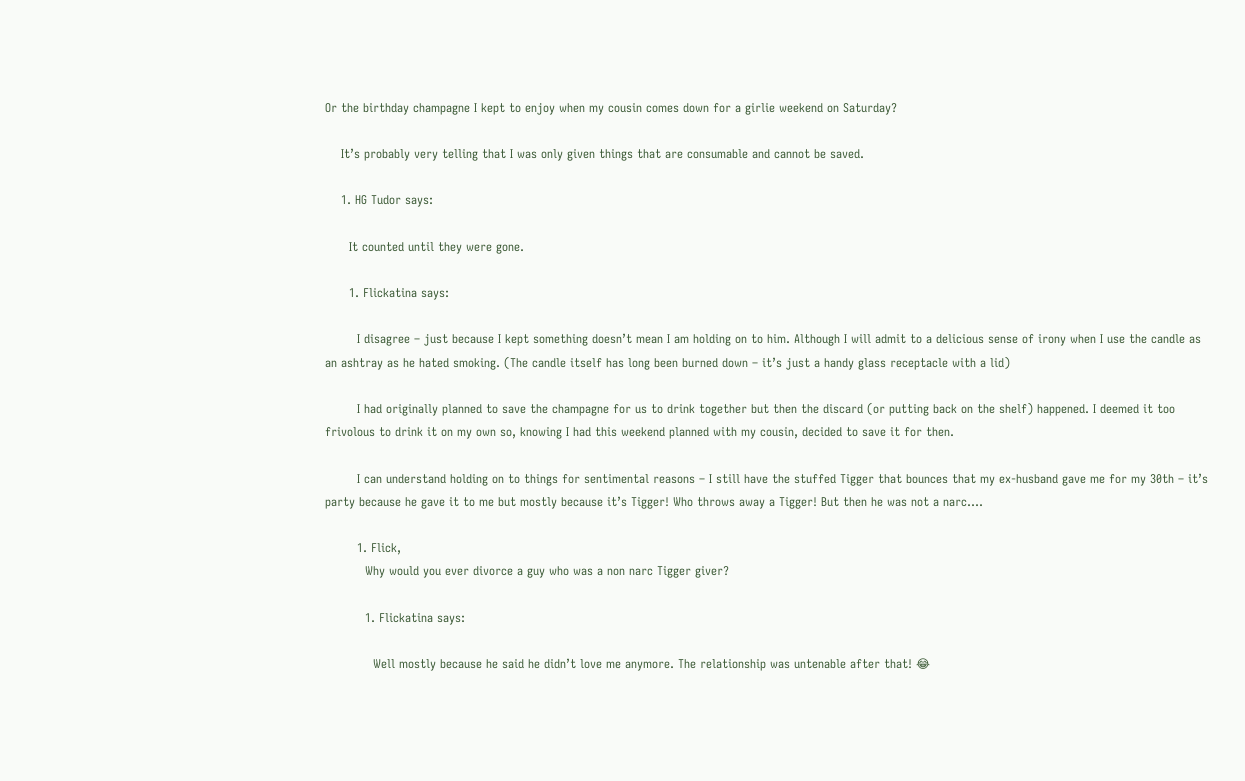Or the birthday champagne I kept to enjoy when my cousin comes down for a girlie weekend on Saturday?

    It’s probably very telling that I was only given things that are consumable and cannot be saved.

    1. HG Tudor says:

      It counted until they were gone.

      1. Flickatina says:

        I disagree – just because I kept something doesn’t mean I am holding on to him. Although I will admit to a delicious sense of irony when I use the candle as an ashtray as he hated smoking. (The candle itself has long been burned down – it’s just a handy glass receptacle with a lid)

        I had originally planned to save the champagne for us to drink together but then the discard (or putting back on the shelf) happened. I deemed it too frivolous to drink it on my own so, knowing I had this weekend planned with my cousin, decided to save it for then.

        I can understand holding on to things for sentimental reasons – I still have the stuffed Tigger that bounces that my ex-husband gave me for my 30th – it’s party because he gave it to me but mostly because it’s Tigger! Who throws away a Tigger! But then he was not a narc….

        1. Flick,
          Why would you ever divorce a guy who was a non narc Tigger giver?

          1. Flickatina says:

            Well mostly because he said he didn’t love me anymore. The relationship was untenable after that! 😂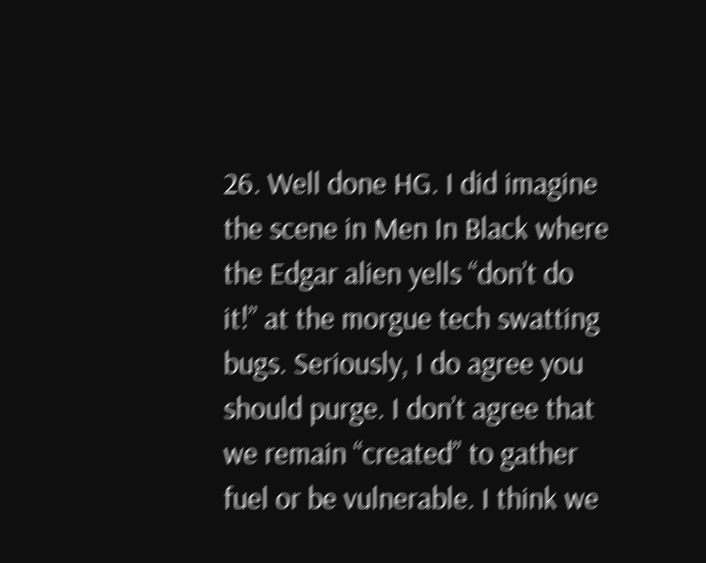26. Well done HG. I did imagine the scene in Men In Black where the Edgar alien yells “don’t do it!” at the morgue tech swatting bugs. Seriously, I do agree you should purge. I don’t agree that we remain “created” to gather fuel or be vulnerable. I think we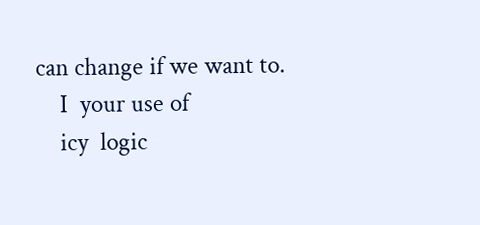can change if we want to.
    I  your use of
    icy  logic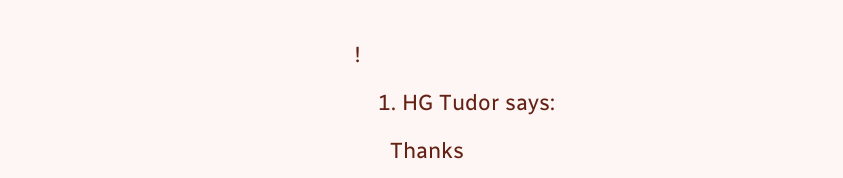!

    1. HG Tudor says:

      Thanks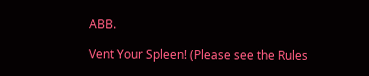ABB.

Vent Your Spleen! (Please see the Rules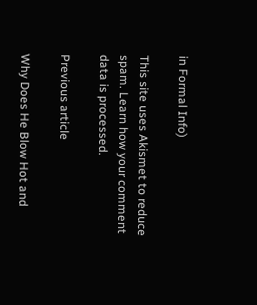in Formal Info)

This site uses Akismet to reduce spam. Learn how your comment data is processed.

Previous article

Why Does He Blow Hot and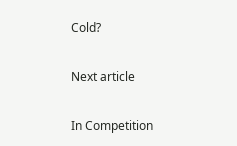Cold?

Next article

In Competition